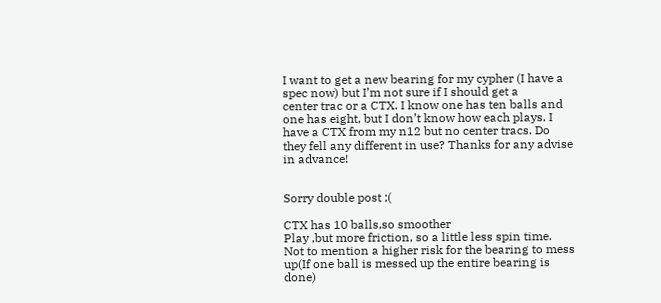I want to get a new bearing for my cypher (I have a spec now) but I’m not sure if I should get a
center trac or a CTX. I know one has ten balls and one has eight, but I don’t know how each plays. I have a CTX from my n12 but no center tracs. Do they fell any different in use? Thanks for any advise in advance!


Sorry double post ;(

CTX has 10 balls,so smoother
Play ,but more friction, so a little less spin time.
Not to mention a higher risk for the bearing to mess up(If one ball is messed up the entire bearing is done)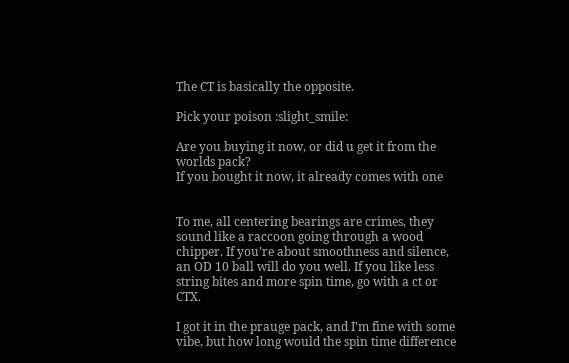The CT is basically the opposite.

Pick your poison :slight_smile:

Are you buying it now, or did u get it from the worlds pack?
If you bought it now, it already comes with one


To me, all centering bearings are crimes, they sound like a raccoon going through a wood chipper. If you’re about smoothness and silence, an OD 10 ball will do you well. If you like less string bites and more spin time, go with a ct or CTX.

I got it in the prauge pack, and I’m fine with some vibe, but how long would the spin time difference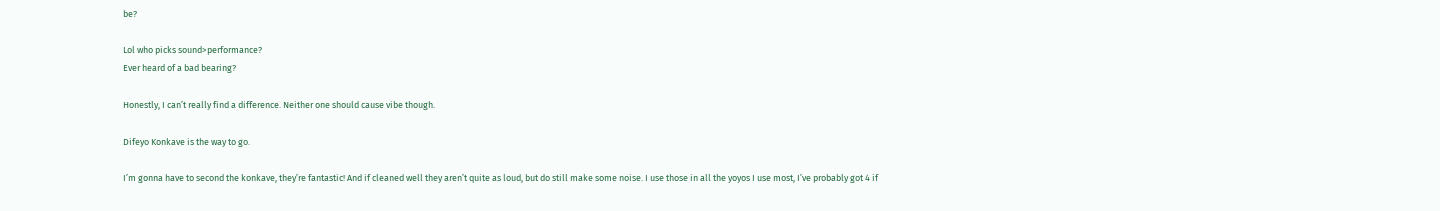be?

Lol who picks sound>performance?
Ever heard of a bad bearing?

Honestly, I can’t really find a difference. Neither one should cause vibe though.

Difeyo Konkave is the way to go.

I’m gonna have to second the konkave, they’re fantastic! And if cleaned well they aren’t quite as loud, but do still make some noise. I use those in all the yoyos I use most, I’ve probably got 4 if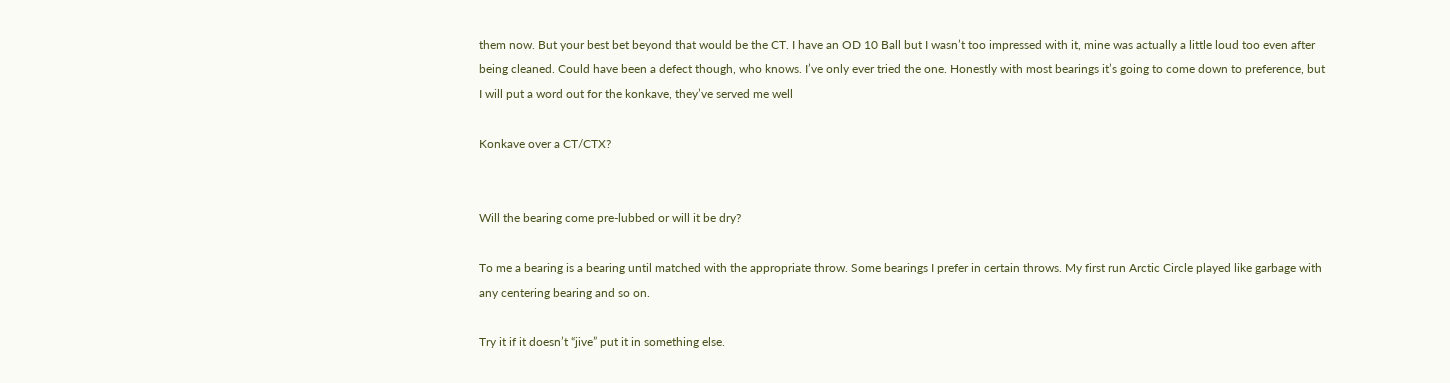them now. But your best bet beyond that would be the CT. I have an OD 10 Ball but I wasn’t too impressed with it, mine was actually a little loud too even after being cleaned. Could have been a defect though, who knows. I’ve only ever tried the one. Honestly with most bearings it’s going to come down to preference, but I will put a word out for the konkave, they’ve served me well

Konkave over a CT/CTX?


Will the bearing come pre-lubbed or will it be dry?

To me a bearing is a bearing until matched with the appropriate throw. Some bearings I prefer in certain throws. My first run Arctic Circle played like garbage with any centering bearing and so on.

Try it if it doesn’t “jive” put it in something else.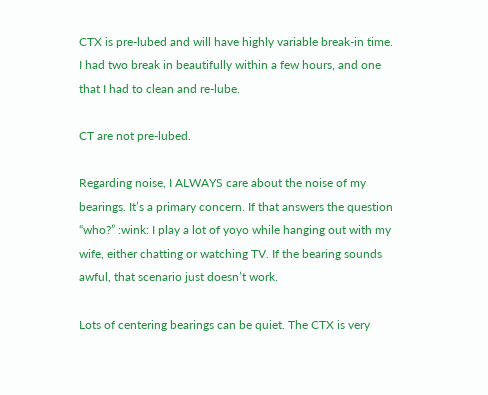CTX is pre-lubed and will have highly variable break-in time. I had two break in beautifully within a few hours, and one that I had to clean and re-lube.

CT are not pre-lubed.

Regarding noise, I ALWAYS care about the noise of my bearings. It’s a primary concern. If that answers the question “who?” :wink: I play a lot of yoyo while hanging out with my wife, either chatting or watching TV. If the bearing sounds awful, that scenario just doesn’t work.

Lots of centering bearings can be quiet. The CTX is very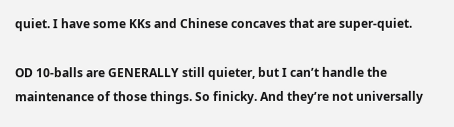quiet. I have some KKs and Chinese concaves that are super-quiet.

OD 10-balls are GENERALLY still quieter, but I can’t handle the maintenance of those things. So finicky. And they’re not universally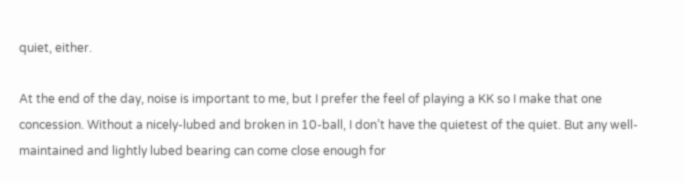quiet, either.

At the end of the day, noise is important to me, but I prefer the feel of playing a KK so I make that one concession. Without a nicely-lubed and broken in 10-ball, I don’t have the quietest of the quiet. But any well-maintained and lightly lubed bearing can come close enough for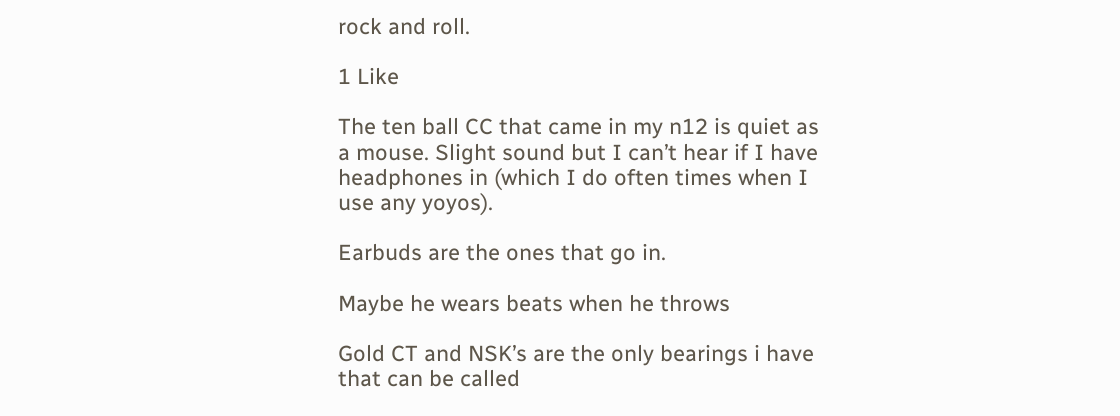rock and roll.

1 Like

The ten ball CC that came in my n12 is quiet as a mouse. Slight sound but I can’t hear if I have headphones in (which I do often times when I use any yoyos).

Earbuds are the ones that go in.

Maybe he wears beats when he throws

Gold CT and NSK’s are the only bearings i have that can be called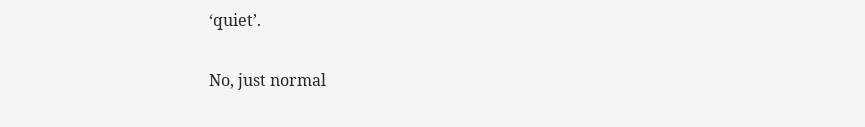‘quiet’.

No, just normal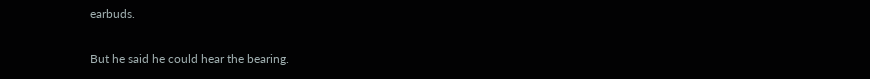earbuds.

But he said he could hear the bearing.